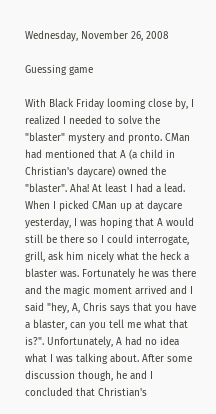Wednesday, November 26, 2008

Guessing game

With Black Friday looming close by, I realized I needed to solve the "blaster" mystery and pronto. CMan had mentioned that A (a child in Christian's daycare) owned the "blaster". Aha! At least I had a lead. When I picked CMan up at daycare yesterday, I was hoping that A would still be there so I could interrogate, grill, ask him nicely what the heck a blaster was. Fortunately he was there and the magic moment arrived and I said "hey, A, Chris says that you have a blaster, can you tell me what that is?". Unfortunately, A had no idea what I was talking about. After some discussion though, he and I concluded that Christian's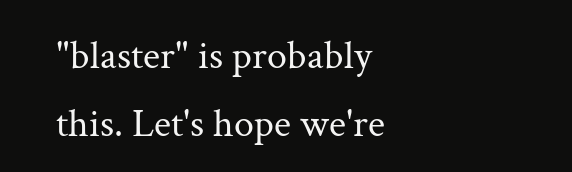"blaster" is probably this. Let's hope we're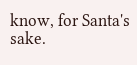know, for Santa's sake.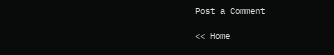Post a Comment

<< Home